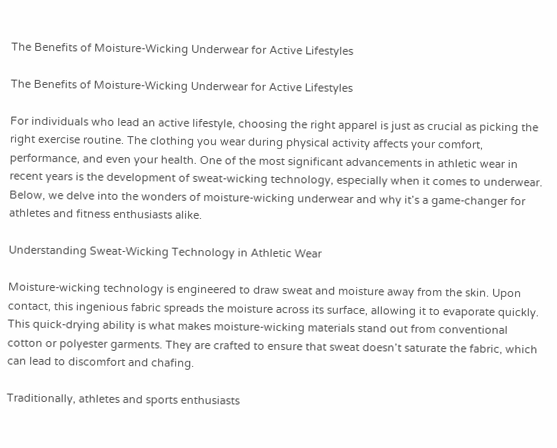The Benefits of Moisture-Wicking Underwear for Active Lifestyles

The Benefits of Moisture-Wicking Underwear for Active Lifestyles

For individuals who lead an active lifestyle, choosing the right apparel is just as crucial as picking the right exercise routine. The clothing you wear during physical activity affects your comfort, performance, and even your health. One of the most significant advancements in athletic wear in recent years is the development of sweat-wicking technology, especially when it comes to underwear. Below, we delve into the wonders of moisture-wicking underwear and why it’s a game-changer for athletes and fitness enthusiasts alike.

Understanding Sweat-Wicking Technology in Athletic Wear

Moisture-wicking technology is engineered to draw sweat and moisture away from the skin. Upon contact, this ingenious fabric spreads the moisture across its surface, allowing it to evaporate quickly. This quick-drying ability is what makes moisture-wicking materials stand out from conventional cotton or polyester garments. They are crafted to ensure that sweat doesn’t saturate the fabric, which can lead to discomfort and chafing.

Traditionally, athletes and sports enthusiasts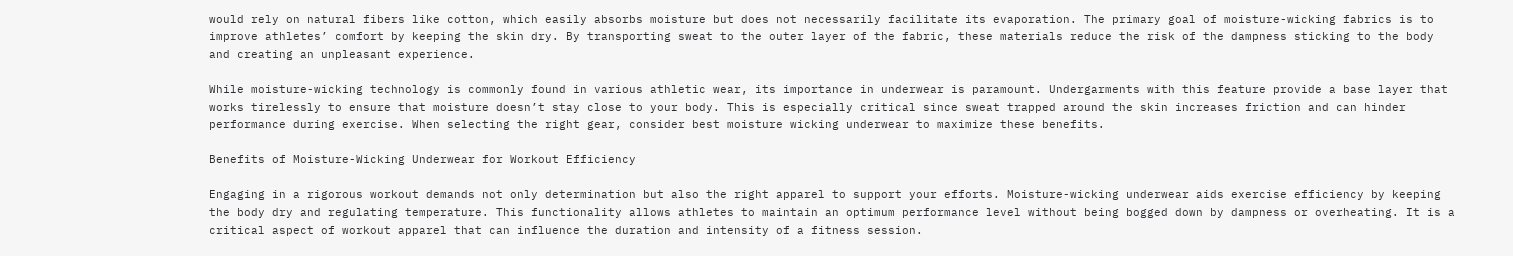would rely on natural fibers like cotton, which easily absorbs moisture but does not necessarily facilitate its evaporation. The primary goal of moisture-wicking fabrics is to improve athletes’ comfort by keeping the skin dry. By transporting sweat to the outer layer of the fabric, these materials reduce the risk of the dampness sticking to the body and creating an unpleasant experience.

While moisture-wicking technology is commonly found in various athletic wear, its importance in underwear is paramount. Undergarments with this feature provide a base layer that works tirelessly to ensure that moisture doesn’t stay close to your body. This is especially critical since sweat trapped around the skin increases friction and can hinder performance during exercise. When selecting the right gear, consider best moisture wicking underwear to maximize these benefits.

Benefits of Moisture-Wicking Underwear for Workout Efficiency

Engaging in a rigorous workout demands not only determination but also the right apparel to support your efforts. Moisture-wicking underwear aids exercise efficiency by keeping the body dry and regulating temperature. This functionality allows athletes to maintain an optimum performance level without being bogged down by dampness or overheating. It is a critical aspect of workout apparel that can influence the duration and intensity of a fitness session.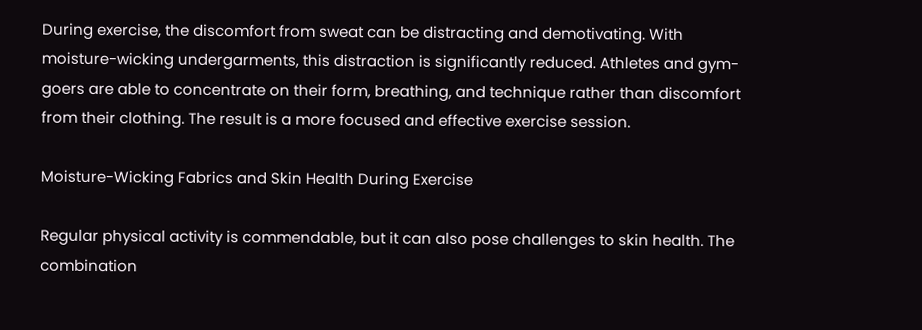During exercise, the discomfort from sweat can be distracting and demotivating. With moisture-wicking undergarments, this distraction is significantly reduced. Athletes and gym-goers are able to concentrate on their form, breathing, and technique rather than discomfort from their clothing. The result is a more focused and effective exercise session.

Moisture-Wicking Fabrics and Skin Health During Exercise

Regular physical activity is commendable, but it can also pose challenges to skin health. The combination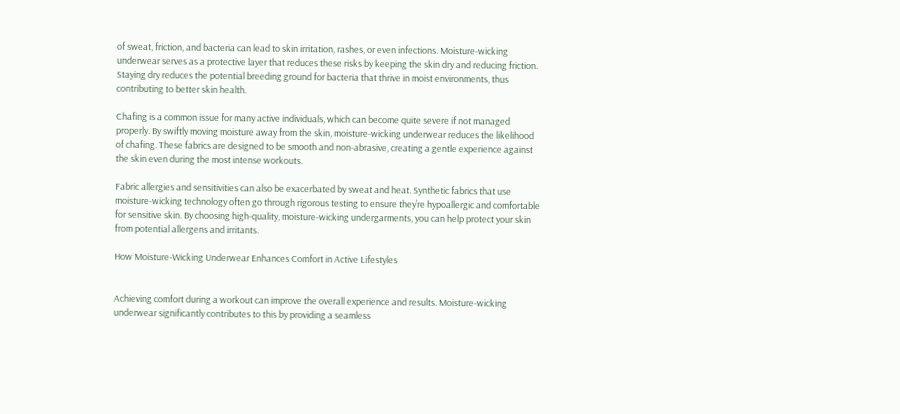of sweat, friction, and bacteria can lead to skin irritation, rashes, or even infections. Moisture-wicking underwear serves as a protective layer that reduces these risks by keeping the skin dry and reducing friction. Staying dry reduces the potential breeding ground for bacteria that thrive in moist environments, thus contributing to better skin health.

Chafing is a common issue for many active individuals, which can become quite severe if not managed properly. By swiftly moving moisture away from the skin, moisture-wicking underwear reduces the likelihood of chafing. These fabrics are designed to be smooth and non-abrasive, creating a gentle experience against the skin even during the most intense workouts.

Fabric allergies and sensitivities can also be exacerbated by sweat and heat. Synthetic fabrics that use moisture-wicking technology often go through rigorous testing to ensure they’re hypoallergic and comfortable for sensitive skin. By choosing high-quality, moisture-wicking undergarments, you can help protect your skin from potential allergens and irritants.

How Moisture-Wicking Underwear Enhances Comfort in Active Lifestyles


Achieving comfort during a workout can improve the overall experience and results. Moisture-wicking underwear significantly contributes to this by providing a seamless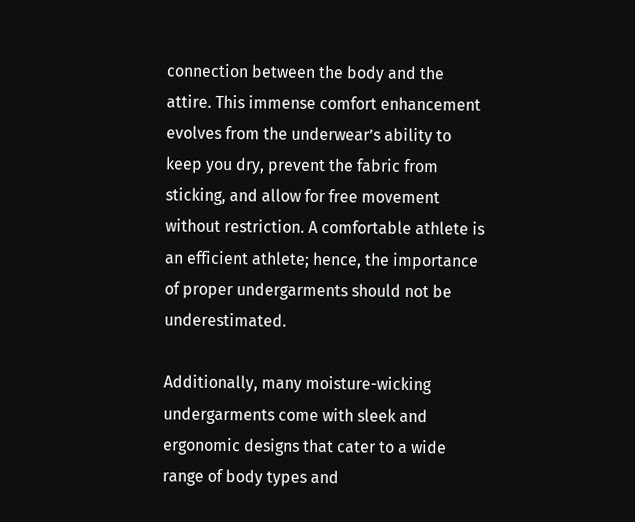connection between the body and the attire. This immense comfort enhancement evolves from the underwear’s ability to keep you dry, prevent the fabric from sticking, and allow for free movement without restriction. A comfortable athlete is an efficient athlete; hence, the importance of proper undergarments should not be underestimated.

Additionally, many moisture-wicking undergarments come with sleek and ergonomic designs that cater to a wide range of body types and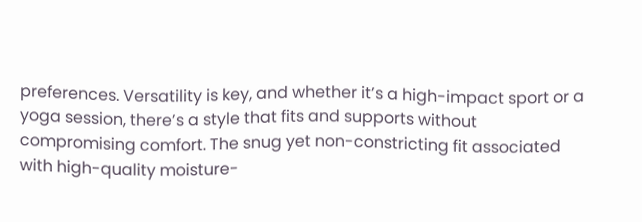preferences. Versatility is key, and whether it’s a high-impact sport or a yoga session, there’s a style that fits and supports without compromising comfort. The snug yet non-constricting fit associated with high-quality moisture-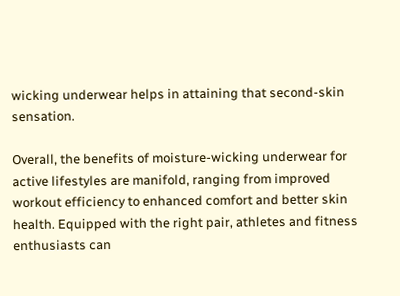wicking underwear helps in attaining that second-skin sensation.

Overall, the benefits of moisture-wicking underwear for active lifestyles are manifold, ranging from improved workout efficiency to enhanced comfort and better skin health. Equipped with the right pair, athletes and fitness enthusiasts can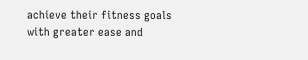achieve their fitness goals with greater ease and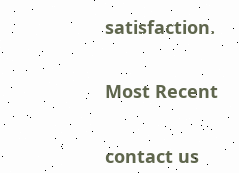satisfaction.


Most Recent


contact us